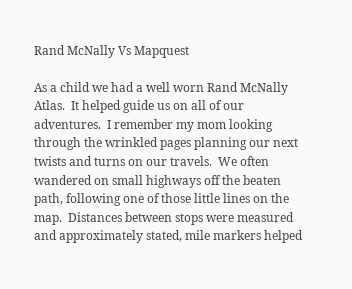Rand McNally Vs Mapquest

As a child we had a well worn Rand McNally Atlas.  It helped guide us on all of our adventures.  I remember my mom looking through the wrinkled pages planning our next twists and turns on our travels.  We often wandered on small highways off the beaten path, following one of those little lines on the map.  Distances between stops were measured and approximately stated, mile markers helped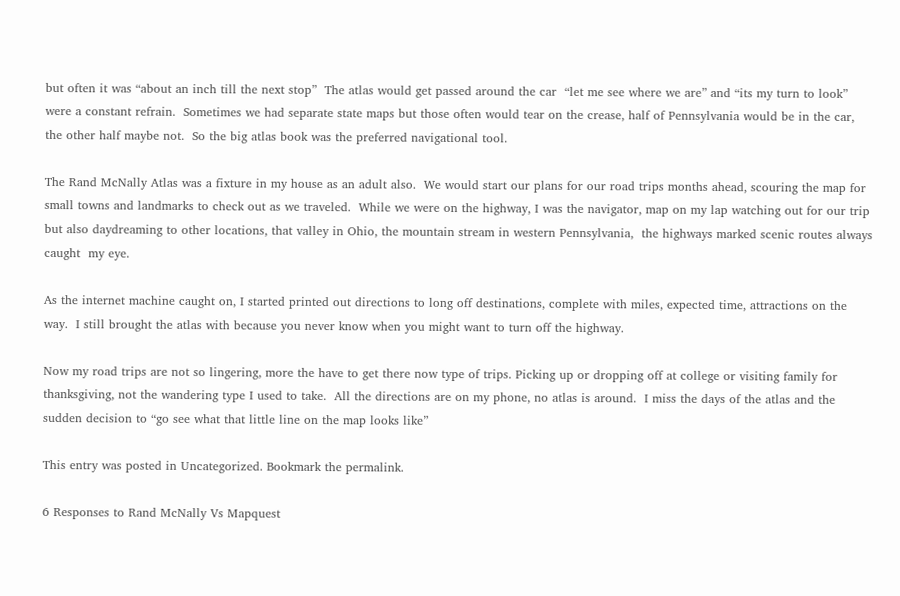but often it was “about an inch till the next stop”  The atlas would get passed around the car  “let me see where we are” and “its my turn to look” were a constant refrain.  Sometimes we had separate state maps but those often would tear on the crease, half of Pennsylvania would be in the car, the other half maybe not.  So the big atlas book was the preferred navigational tool.

The Rand McNally Atlas was a fixture in my house as an adult also.  We would start our plans for our road trips months ahead, scouring the map for small towns and landmarks to check out as we traveled.  While we were on the highway, I was the navigator, map on my lap watching out for our trip but also daydreaming to other locations, that valley in Ohio, the mountain stream in western Pennsylvania,  the highways marked scenic routes always caught  my eye.

As the internet machine caught on, I started printed out directions to long off destinations, complete with miles, expected time, attractions on the way.  I still brought the atlas with because you never know when you might want to turn off the highway.

Now my road trips are not so lingering, more the have to get there now type of trips. Picking up or dropping off at college or visiting family for thanksgiving, not the wandering type I used to take.  All the directions are on my phone, no atlas is around.  I miss the days of the atlas and the sudden decision to “go see what that little line on the map looks like”

This entry was posted in Uncategorized. Bookmark the permalink.

6 Responses to Rand McNally Vs Mapquest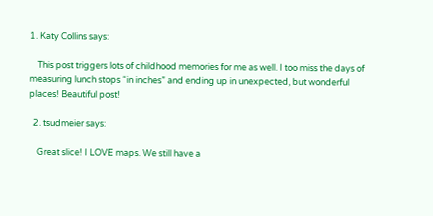1. Katy Collins says:

    This post triggers lots of childhood memories for me as well. I too miss the days of measuring lunch stops “in inches” and ending up in unexpected, but wonderful places! Beautiful post!

  2. tsudmeier says:

    Great slice! I LOVE maps. We still have a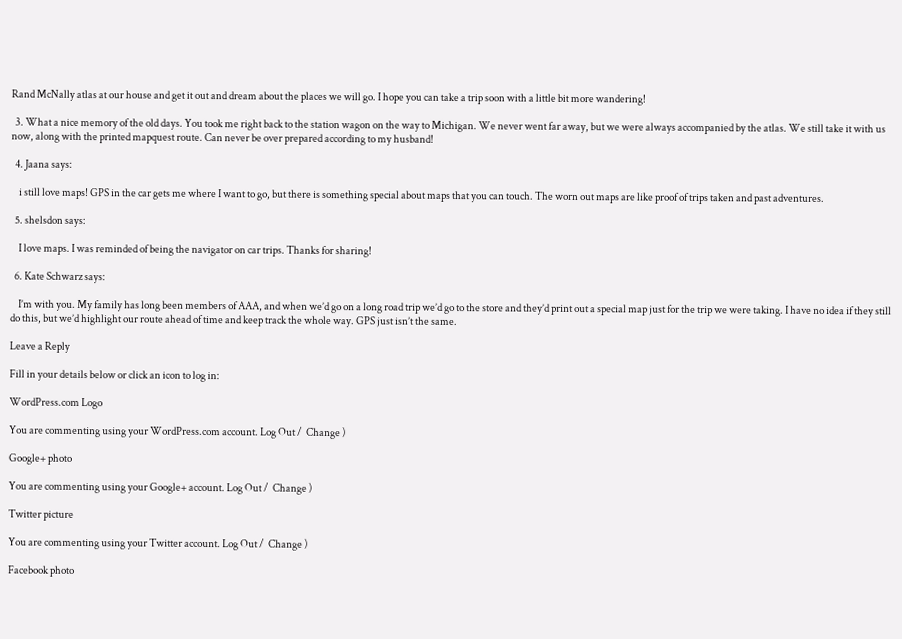Rand McNally atlas at our house and get it out and dream about the places we will go. I hope you can take a trip soon with a little bit more wandering!

  3. What a nice memory of the old days. You took me right back to the station wagon on the way to Michigan. We never went far away, but we were always accompanied by the atlas. We still take it with us now, along with the printed mapquest route. Can never be over prepared according to my husband!

  4. Jaana says:

    i still love maps! GPS in the car gets me where I want to go, but there is something special about maps that you can touch. The worn out maps are like proof of trips taken and past adventures.

  5. shelsdon says:

    I love maps. I was reminded of being the navigator on car trips. Thanks for sharing!

  6. Kate Schwarz says:

    I’m with you. My family has long been members of AAA, and when we’d go on a long road trip we’d go to the store and they’d print out a special map just for the trip we were taking. I have no idea if they still do this, but we’d highlight our route ahead of time and keep track the whole way. GPS just isn’t the same.

Leave a Reply

Fill in your details below or click an icon to log in:

WordPress.com Logo

You are commenting using your WordPress.com account. Log Out /  Change )

Google+ photo

You are commenting using your Google+ account. Log Out /  Change )

Twitter picture

You are commenting using your Twitter account. Log Out /  Change )

Facebook photo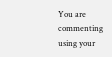You are commenting using your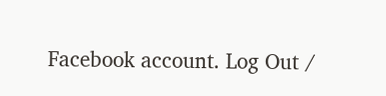Facebook account. Log Out /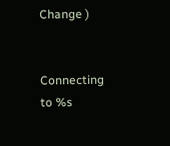Change )


Connecting to %s